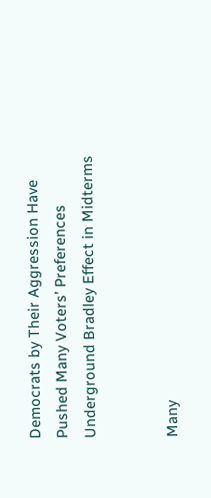Democrats by Their Aggression Have Pushed Many Voters’ Preferences Underground Bradley Effect in Midterms


Many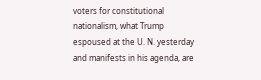voters for constitutional nationalism, what Trump espoused at the U. N. yesterday and manifests in his agenda, are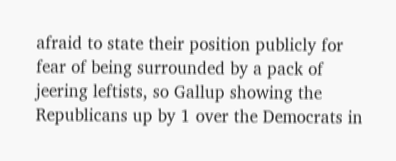afraid to state their position publicly for fear of being surrounded by a pack of jeering leftists, so Gallup showing the Republicans up by 1 over the Democrats in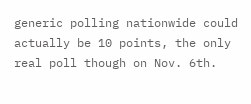generic polling nationwide could actually be 10 points, the only real poll though on Nov. 6th.